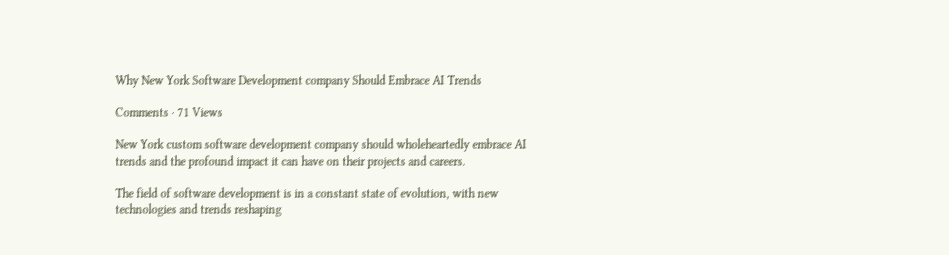Why New York Software Development company Should Embrace AI Trends

Comments · 71 Views

New York custom software development company should wholeheartedly embrace AI trends and the profound impact it can have on their projects and careers.

The field of software development is in a constant state of evolution, with new technologies and trends reshaping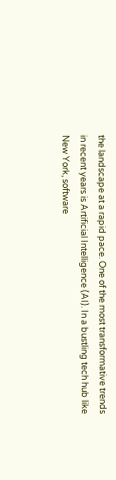the landscape at a rapid pace. One of the most transformative trends in recent years is Artificial Intelligence (AI). In a bustling tech hub like New York, software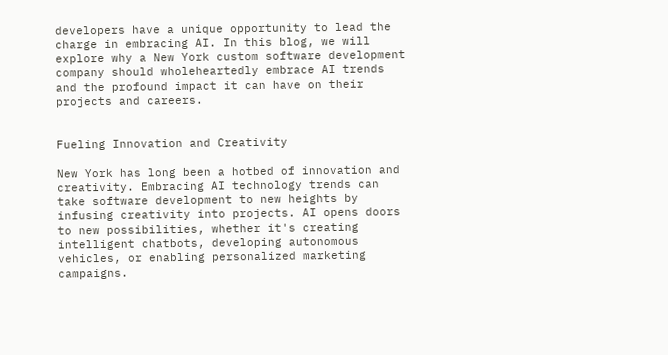developers have a unique opportunity to lead the charge in embracing AI. In this blog, we will explore why a New York custom software development company should wholeheartedly embrace AI trends and the profound impact it can have on their projects and careers.


Fueling Innovation and Creativity

New York has long been a hotbed of innovation and creativity. Embracing AI technology trends can take software development to new heights by infusing creativity into projects. AI opens doors to new possibilities, whether it's creating intelligent chatbots, developing autonomous vehicles, or enabling personalized marketing campaigns.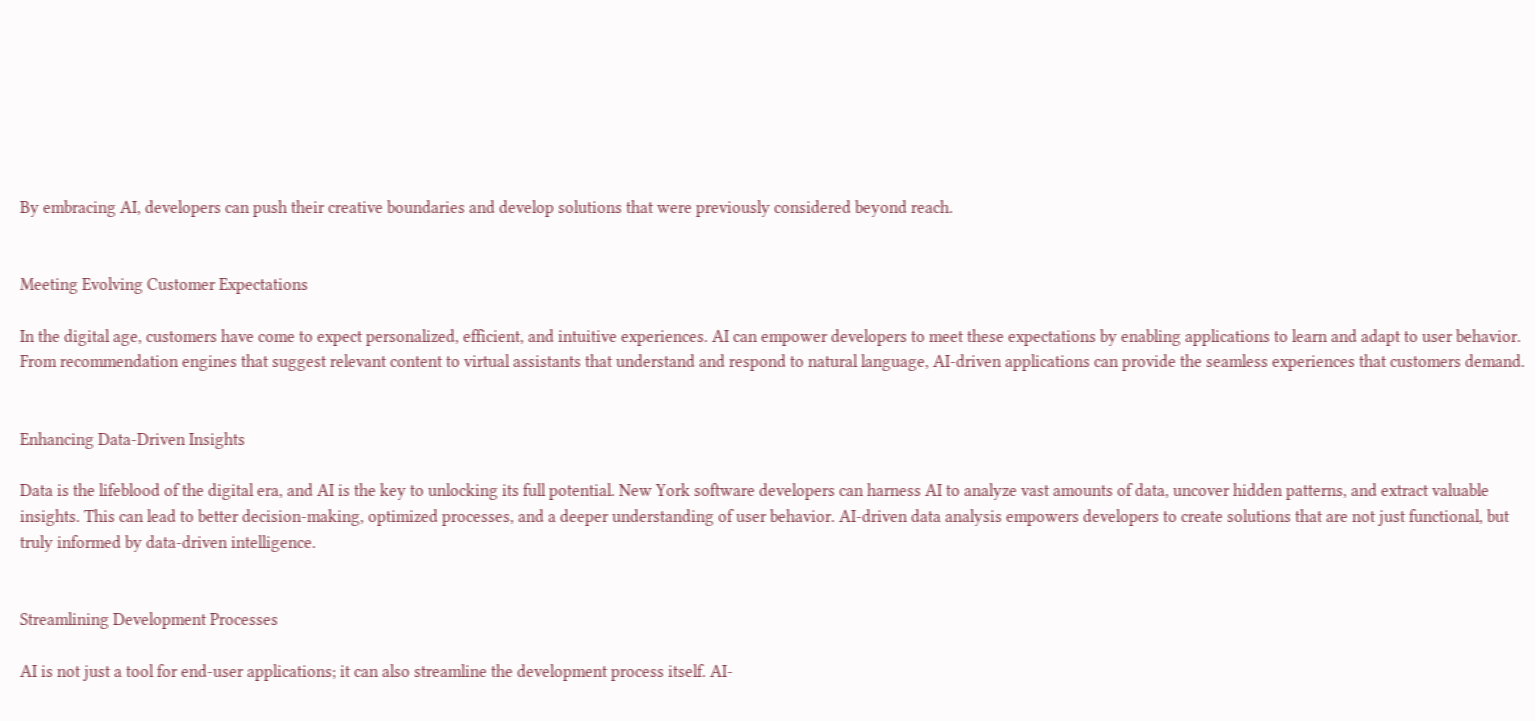By embracing AI, developers can push their creative boundaries and develop solutions that were previously considered beyond reach.


Meeting Evolving Customer Expectations

In the digital age, customers have come to expect personalized, efficient, and intuitive experiences. AI can empower developers to meet these expectations by enabling applications to learn and adapt to user behavior. From recommendation engines that suggest relevant content to virtual assistants that understand and respond to natural language, AI-driven applications can provide the seamless experiences that customers demand.


Enhancing Data-Driven Insights

Data is the lifeblood of the digital era, and AI is the key to unlocking its full potential. New York software developers can harness AI to analyze vast amounts of data, uncover hidden patterns, and extract valuable insights. This can lead to better decision-making, optimized processes, and a deeper understanding of user behavior. AI-driven data analysis empowers developers to create solutions that are not just functional, but truly informed by data-driven intelligence.


Streamlining Development Processes

AI is not just a tool for end-user applications; it can also streamline the development process itself. AI-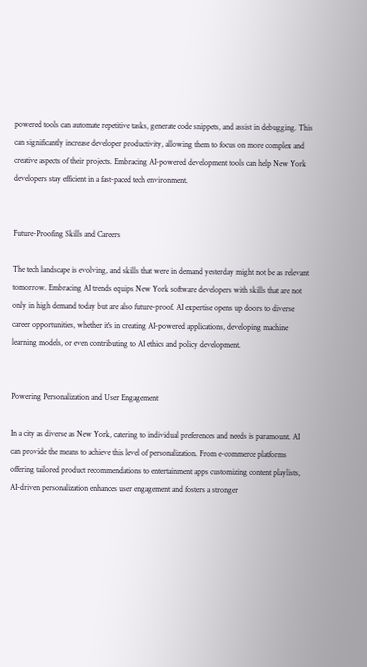powered tools can automate repetitive tasks, generate code snippets, and assist in debugging. This can significantly increase developer productivity, allowing them to focus on more complex and creative aspects of their projects. Embracing AI-powered development tools can help New York developers stay efficient in a fast-paced tech environment.


Future-Proofing Skills and Careers

The tech landscape is evolving, and skills that were in demand yesterday might not be as relevant tomorrow. Embracing AI trends equips New York software developers with skills that are not only in high demand today but are also future-proof. AI expertise opens up doors to diverse career opportunities, whether it's in creating AI-powered applications, developing machine learning models, or even contributing to AI ethics and policy development.


Powering Personalization and User Engagement

In a city as diverse as New York, catering to individual preferences and needs is paramount. AI can provide the means to achieve this level of personalization. From e-commerce platforms offering tailored product recommendations to entertainment apps customizing content playlists, AI-driven personalization enhances user engagement and fosters a stronger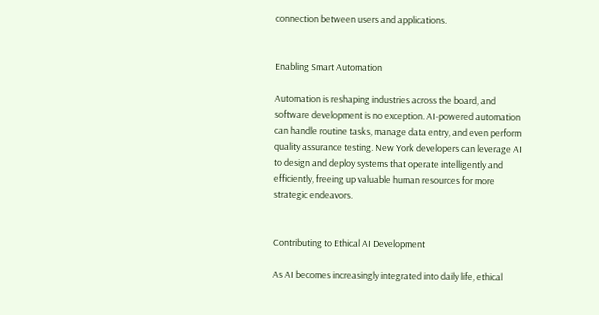connection between users and applications.


Enabling Smart Automation

Automation is reshaping industries across the board, and software development is no exception. AI-powered automation can handle routine tasks, manage data entry, and even perform quality assurance testing. New York developers can leverage AI to design and deploy systems that operate intelligently and efficiently, freeing up valuable human resources for more strategic endeavors.


Contributing to Ethical AI Development

As AI becomes increasingly integrated into daily life, ethical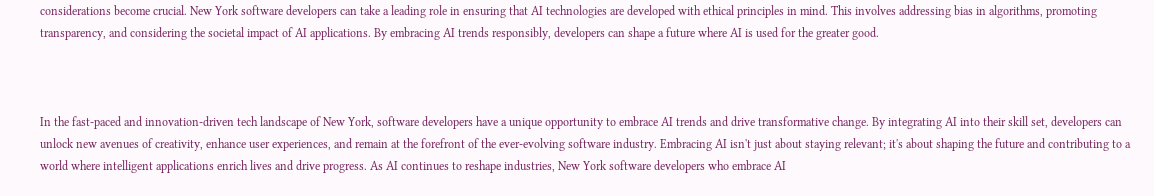considerations become crucial. New York software developers can take a leading role in ensuring that AI technologies are developed with ethical principles in mind. This involves addressing bias in algorithms, promoting transparency, and considering the societal impact of AI applications. By embracing AI trends responsibly, developers can shape a future where AI is used for the greater good.



In the fast-paced and innovation-driven tech landscape of New York, software developers have a unique opportunity to embrace AI trends and drive transformative change. By integrating AI into their skill set, developers can unlock new avenues of creativity, enhance user experiences, and remain at the forefront of the ever-evolving software industry. Embracing AI isn't just about staying relevant; it's about shaping the future and contributing to a world where intelligent applications enrich lives and drive progress. As AI continues to reshape industries, New York software developers who embrace AI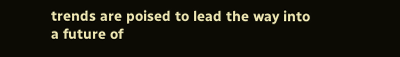trends are poised to lead the way into a future of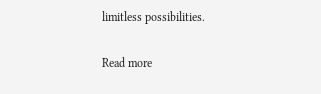limitless possibilities.

Read more